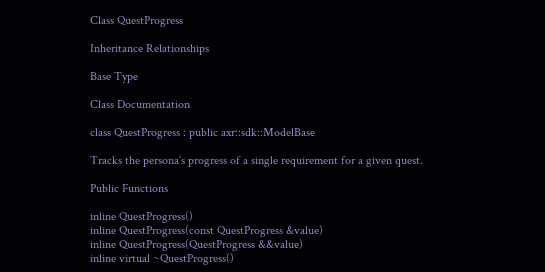Class QuestProgress

Inheritance Relationships

Base Type

Class Documentation

class QuestProgress : public axr::sdk::ModelBase

Tracks the persona’s progress of a single requirement for a given quest.

Public Functions

inline QuestProgress()
inline QuestProgress(const QuestProgress &value)
inline QuestProgress(QuestProgress &&value)
inline virtual ~QuestProgress()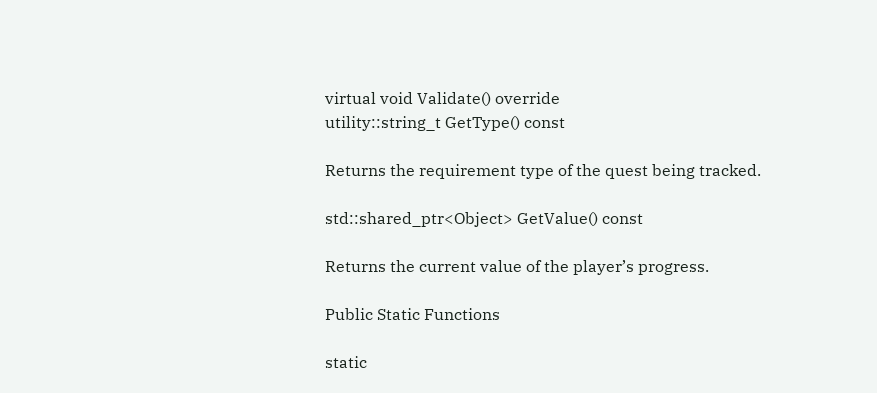virtual void Validate() override
utility::string_t GetType() const

Returns the requirement type of the quest being tracked.

std::shared_ptr<Object> GetValue() const

Returns the current value of the player’s progress.

Public Static Functions

static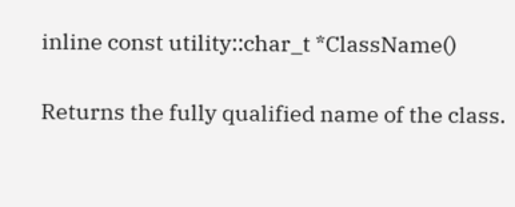inline const utility::char_t *ClassName()

Returns the fully qualified name of the class.